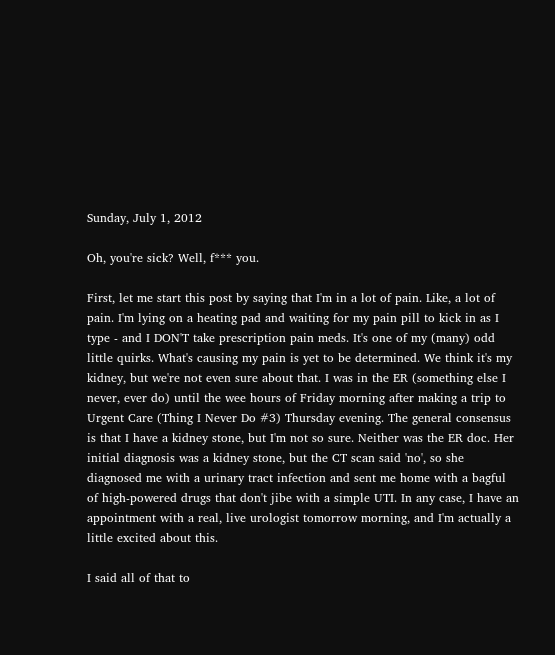Sunday, July 1, 2012

Oh, you're sick? Well, f*** you.

First, let me start this post by saying that I'm in a lot of pain. Like, a lot of pain. I'm lying on a heating pad and waiting for my pain pill to kick in as I type - and I DON'T take prescription pain meds. It's one of my (many) odd little quirks. What's causing my pain is yet to be determined. We think it's my kidney, but we're not even sure about that. I was in the ER (something else I never, ever do) until the wee hours of Friday morning after making a trip to Urgent Care (Thing I Never Do #3) Thursday evening. The general consensus is that I have a kidney stone, but I'm not so sure. Neither was the ER doc. Her initial diagnosis was a kidney stone, but the CT scan said 'no', so she diagnosed me with a urinary tract infection and sent me home with a bagful of high-powered drugs that don't jibe with a simple UTI. In any case, I have an appointment with a real, live urologist tomorrow morning, and I'm actually a little excited about this.

I said all of that to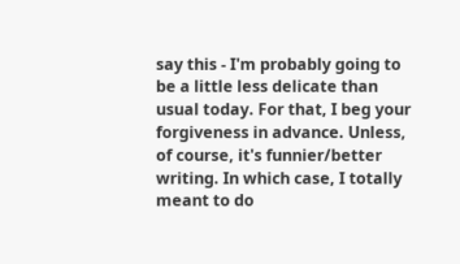say this - I'm probably going to be a little less delicate than usual today. For that, I beg your forgiveness in advance. Unless, of course, it's funnier/better writing. In which case, I totally meant to do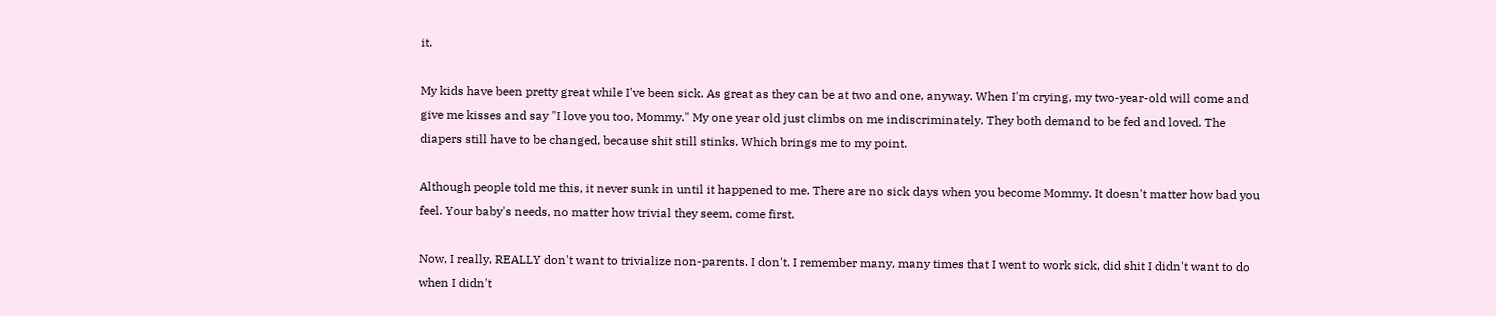it.

My kids have been pretty great while I've been sick. As great as they can be at two and one, anyway. When I'm crying, my two-year-old will come and give me kisses and say "I love you too, Mommy." My one year old just climbs on me indiscriminately. They both demand to be fed and loved. The diapers still have to be changed, because shit still stinks. Which brings me to my point.

Although people told me this, it never sunk in until it happened to me. There are no sick days when you become Mommy. It doesn't matter how bad you feel. Your baby's needs, no matter how trivial they seem, come first.

Now, I really, REALLY don't want to trivialize non-parents. I don't. I remember many, many times that I went to work sick, did shit I didn't want to do when I didn't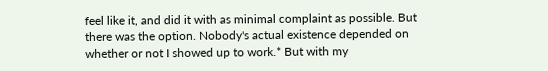feel like it, and did it with as minimal complaint as possible. But there was the option. Nobody's actual existence depended on whether or not I showed up to work.* But with my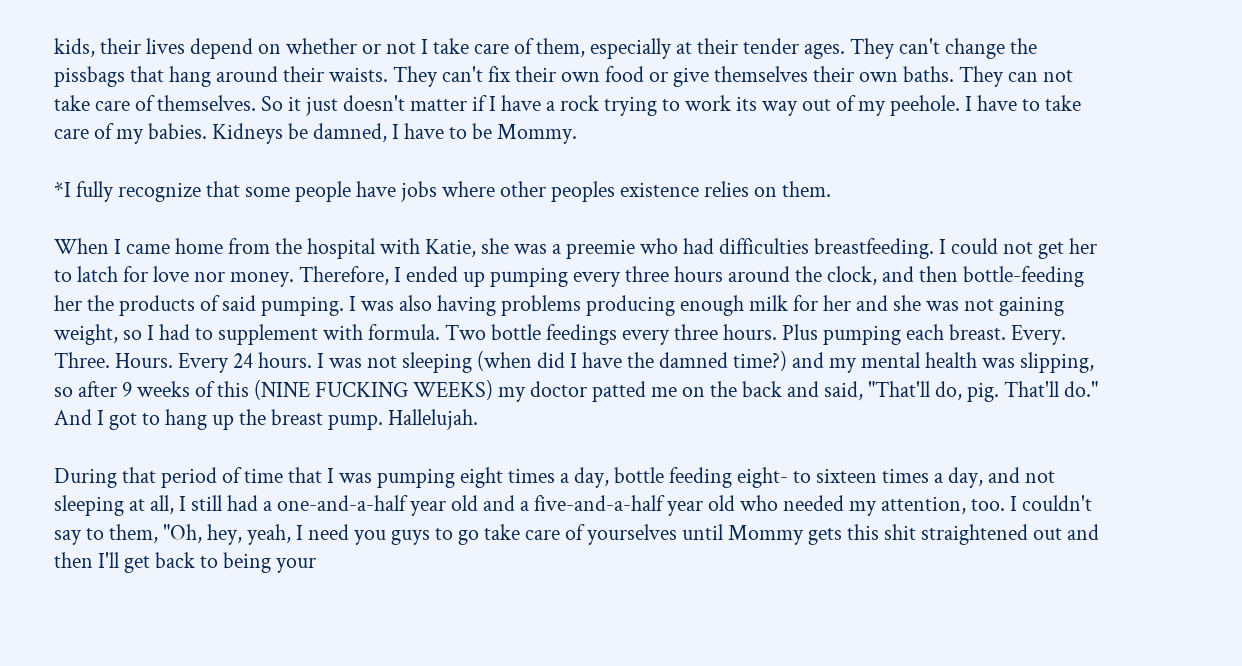kids, their lives depend on whether or not I take care of them, especially at their tender ages. They can't change the pissbags that hang around their waists. They can't fix their own food or give themselves their own baths. They can not take care of themselves. So it just doesn't matter if I have a rock trying to work its way out of my peehole. I have to take care of my babies. Kidneys be damned, I have to be Mommy.

*I fully recognize that some people have jobs where other peoples existence relies on them.

When I came home from the hospital with Katie, she was a preemie who had difficulties breastfeeding. I could not get her to latch for love nor money. Therefore, I ended up pumping every three hours around the clock, and then bottle-feeding her the products of said pumping. I was also having problems producing enough milk for her and she was not gaining weight, so I had to supplement with formula. Two bottle feedings every three hours. Plus pumping each breast. Every. Three. Hours. Every 24 hours. I was not sleeping (when did I have the damned time?) and my mental health was slipping, so after 9 weeks of this (NINE FUCKING WEEKS) my doctor patted me on the back and said, "That'll do, pig. That'll do." And I got to hang up the breast pump. Hallelujah.

During that period of time that I was pumping eight times a day, bottle feeding eight- to sixteen times a day, and not sleeping at all, I still had a one-and-a-half year old and a five-and-a-half year old who needed my attention, too. I couldn't say to them, "Oh, hey, yeah, I need you guys to go take care of yourselves until Mommy gets this shit straightened out and then I'll get back to being your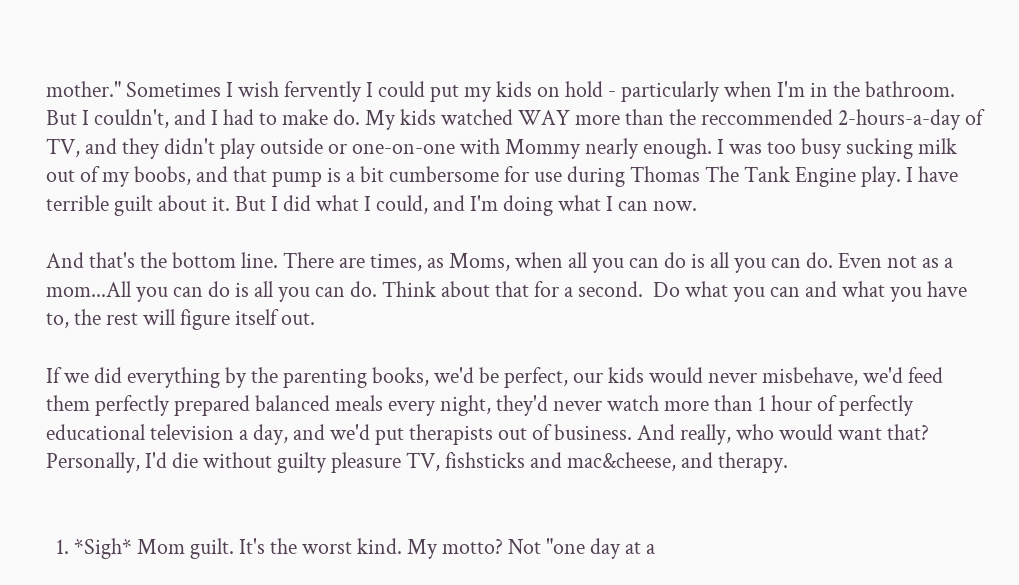mother." Sometimes I wish fervently I could put my kids on hold - particularly when I'm in the bathroom. But I couldn't, and I had to make do. My kids watched WAY more than the reccommended 2-hours-a-day of TV, and they didn't play outside or one-on-one with Mommy nearly enough. I was too busy sucking milk out of my boobs, and that pump is a bit cumbersome for use during Thomas The Tank Engine play. I have terrible guilt about it. But I did what I could, and I'm doing what I can now.

And that's the bottom line. There are times, as Moms, when all you can do is all you can do. Even not as a mom...All you can do is all you can do. Think about that for a second.  Do what you can and what you have to, the rest will figure itself out.

If we did everything by the parenting books, we'd be perfect, our kids would never misbehave, we'd feed them perfectly prepared balanced meals every night, they'd never watch more than 1 hour of perfectly educational television a day, and we'd put therapists out of business. And really, who would want that? Personally, I'd die without guilty pleasure TV, fishsticks and mac&cheese, and therapy.


  1. *Sigh* Mom guilt. It's the worst kind. My motto? Not "one day at a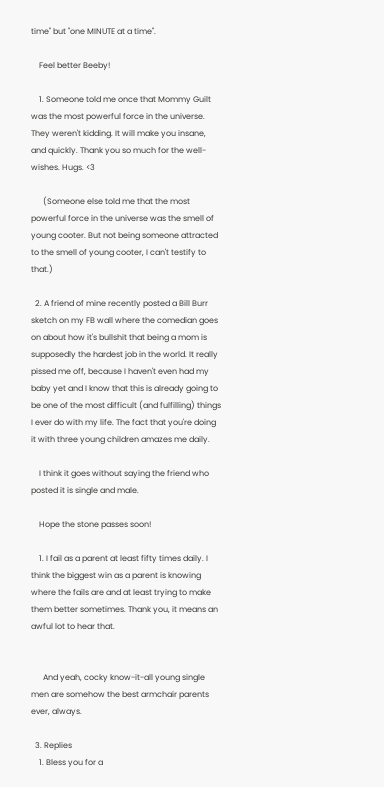time" but "one MINUTE at a time".

    Feel better Beeby!

    1. Someone told me once that Mommy Guilt was the most powerful force in the universe. They weren't kidding. It will make you insane, and quickly. Thank you so much for the well-wishes. Hugs. <3

      (Someone else told me that the most powerful force in the universe was the smell of young cooter. But not being someone attracted to the smell of young cooter, I can't testify to that.)

  2. A friend of mine recently posted a Bill Burr sketch on my FB wall where the comedian goes on about how it's bullshit that being a mom is supposedly the hardest job in the world. It really pissed me off, because I haven't even had my baby yet and I know that this is already going to be one of the most difficult (and fulfilling) things I ever do with my life. The fact that you're doing it with three young children amazes me daily.

    I think it goes without saying the friend who posted it is single and male.

    Hope the stone passes soon!

    1. I fail as a parent at least fifty times daily. I think the biggest win as a parent is knowing where the fails are and at least trying to make them better sometimes. Thank you, it means an awful lot to hear that.


      And yeah, cocky know-it-all young single men are somehow the best armchair parents ever, always.

  3. Replies
    1. Bless you for a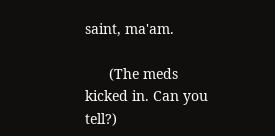saint, ma'am.

      (The meds kicked in. Can you tell?)